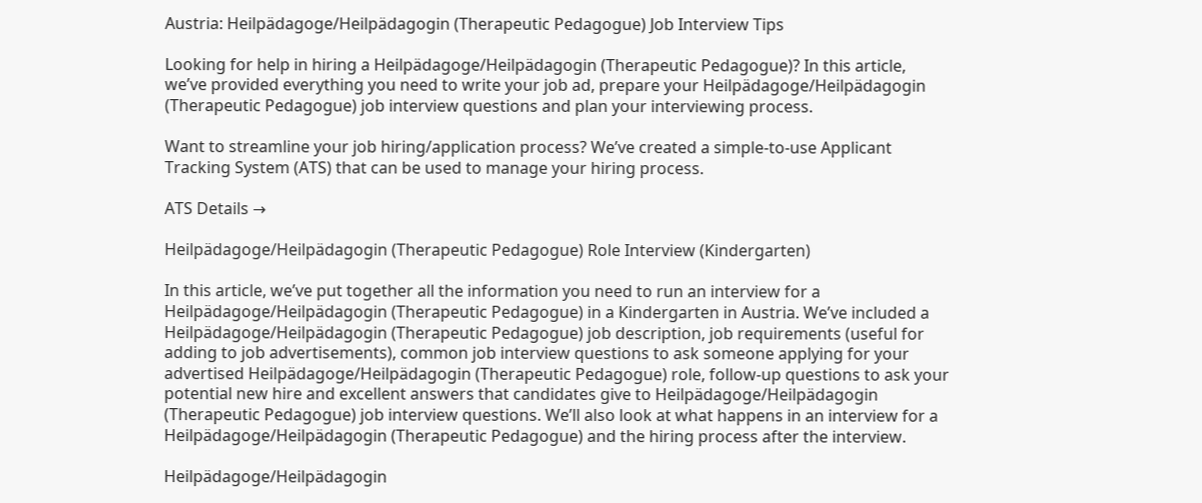Austria: Heilpädagoge/Heilpädagogin (Therapeutic Pedagogue) Job Interview Tips

Looking for help in hiring a Heilpädagoge/Heilpädagogin (Therapeutic Pedagogue)? In this article, we’ve provided everything you need to write your job ad, prepare your Heilpädagoge/Heilpädagogin (Therapeutic Pedagogue) job interview questions and plan your interviewing process.

Want to streamline your job hiring/application process? We’ve created a simple-to-use Applicant Tracking System (ATS) that can be used to manage your hiring process.

ATS Details →

Heilpädagoge/Heilpädagogin (Therapeutic Pedagogue) Role Interview (Kindergarten)

In this article, we’ve put together all the information you need to run an interview for a Heilpädagoge/Heilpädagogin (Therapeutic Pedagogue) in a Kindergarten in Austria. We’ve included a Heilpädagoge/Heilpädagogin (Therapeutic Pedagogue) job description, job requirements (useful for adding to job advertisements), common job interview questions to ask someone applying for your advertised Heilpädagoge/Heilpädagogin (Therapeutic Pedagogue) role, follow-up questions to ask your potential new hire and excellent answers that candidates give to Heilpädagoge/Heilpädagogin (Therapeutic Pedagogue) job interview questions. We’ll also look at what happens in an interview for a Heilpädagoge/Heilpädagogin (Therapeutic Pedagogue) and the hiring process after the interview.

Heilpädagoge/Heilpädagogin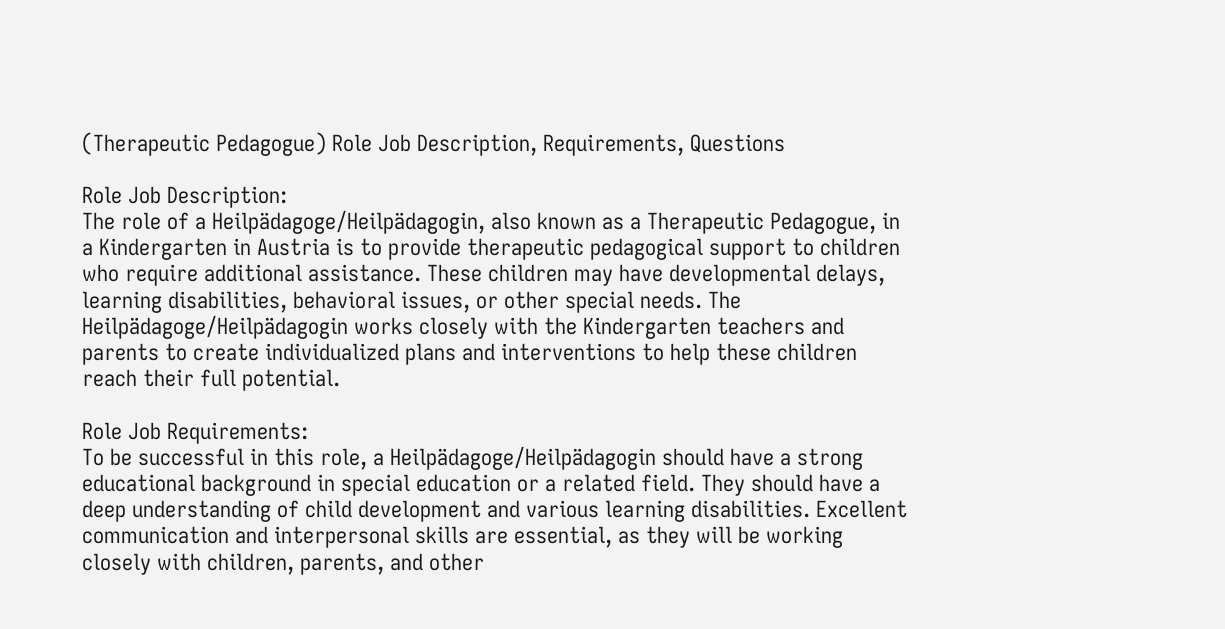(Therapeutic Pedagogue) Role Job Description, Requirements, Questions

Role Job Description:
The role of a Heilpädagoge/Heilpädagogin, also known as a Therapeutic Pedagogue, in a Kindergarten in Austria is to provide therapeutic pedagogical support to children who require additional assistance. These children may have developmental delays, learning disabilities, behavioral issues, or other special needs. The Heilpädagoge/Heilpädagogin works closely with the Kindergarten teachers and parents to create individualized plans and interventions to help these children reach their full potential.

Role Job Requirements:
To be successful in this role, a Heilpädagoge/Heilpädagogin should have a strong educational background in special education or a related field. They should have a deep understanding of child development and various learning disabilities. Excellent communication and interpersonal skills are essential, as they will be working closely with children, parents, and other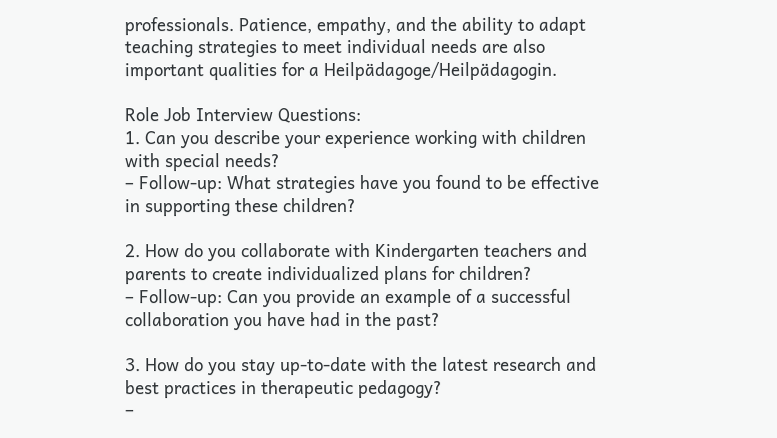professionals. Patience, empathy, and the ability to adapt teaching strategies to meet individual needs are also important qualities for a Heilpädagoge/Heilpädagogin.

Role Job Interview Questions:
1. Can you describe your experience working with children with special needs?
– Follow-up: What strategies have you found to be effective in supporting these children?

2. How do you collaborate with Kindergarten teachers and parents to create individualized plans for children?
– Follow-up: Can you provide an example of a successful collaboration you have had in the past?

3. How do you stay up-to-date with the latest research and best practices in therapeutic pedagogy?
–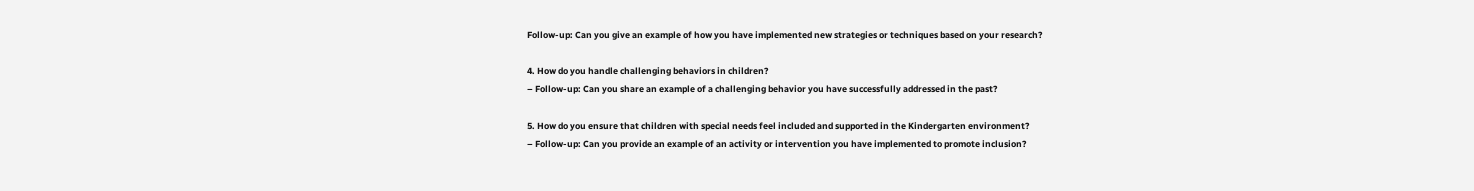Follow-up: Can you give an example of how you have implemented new strategies or techniques based on your research?

4. How do you handle challenging behaviors in children?
– Follow-up: Can you share an example of a challenging behavior you have successfully addressed in the past?

5. How do you ensure that children with special needs feel included and supported in the Kindergarten environment?
– Follow-up: Can you provide an example of an activity or intervention you have implemented to promote inclusion?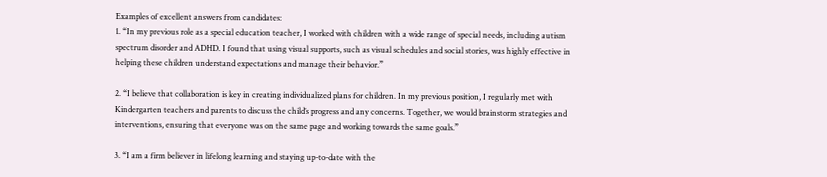Examples of excellent answers from candidates:
1. “In my previous role as a special education teacher, I worked with children with a wide range of special needs, including autism spectrum disorder and ADHD. I found that using visual supports, such as visual schedules and social stories, was highly effective in helping these children understand expectations and manage their behavior.”

2. “I believe that collaboration is key in creating individualized plans for children. In my previous position, I regularly met with Kindergarten teachers and parents to discuss the child’s progress and any concerns. Together, we would brainstorm strategies and interventions, ensuring that everyone was on the same page and working towards the same goals.”

3. “I am a firm believer in lifelong learning and staying up-to-date with the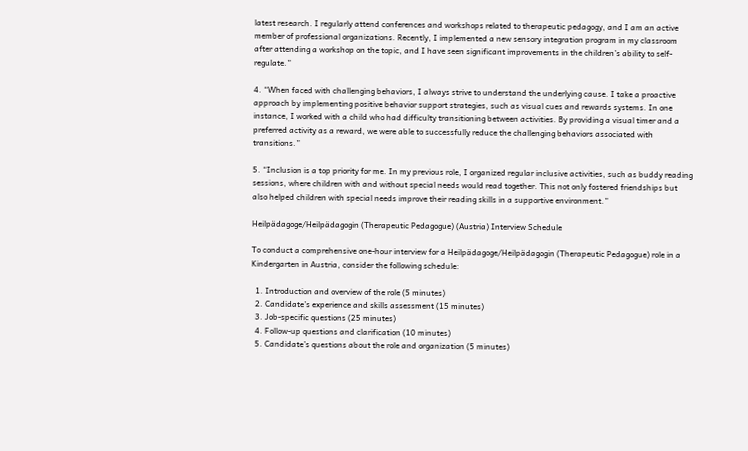latest research. I regularly attend conferences and workshops related to therapeutic pedagogy, and I am an active member of professional organizations. Recently, I implemented a new sensory integration program in my classroom after attending a workshop on the topic, and I have seen significant improvements in the children’s ability to self-regulate.”

4. “When faced with challenging behaviors, I always strive to understand the underlying cause. I take a proactive approach by implementing positive behavior support strategies, such as visual cues and rewards systems. In one instance, I worked with a child who had difficulty transitioning between activities. By providing a visual timer and a preferred activity as a reward, we were able to successfully reduce the challenging behaviors associated with transitions.”

5. “Inclusion is a top priority for me. In my previous role, I organized regular inclusive activities, such as buddy reading sessions, where children with and without special needs would read together. This not only fostered friendships but also helped children with special needs improve their reading skills in a supportive environment.”

Heilpädagoge/Heilpädagogin (Therapeutic Pedagogue) (Austria) Interview Schedule

To conduct a comprehensive one-hour interview for a Heilpädagoge/Heilpädagogin (Therapeutic Pedagogue) role in a Kindergarten in Austria, consider the following schedule:

  1. Introduction and overview of the role (5 minutes)
  2. Candidate’s experience and skills assessment (15 minutes)
  3. Job-specific questions (25 minutes)
  4. Follow-up questions and clarification (10 minutes)
  5. Candidate’s questions about the role and organization (5 minutes)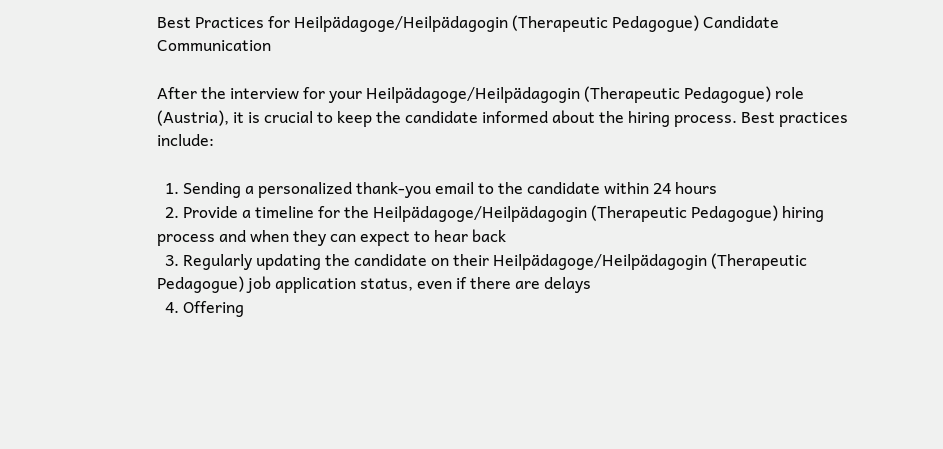Best Practices for Heilpädagoge/Heilpädagogin (Therapeutic Pedagogue) Candidate Communication

After the interview for your Heilpädagoge/Heilpädagogin (Therapeutic Pedagogue) role (Austria), it is crucial to keep the candidate informed about the hiring process. Best practices include:

  1. Sending a personalized thank-you email to the candidate within 24 hours
  2. Provide a timeline for the Heilpädagoge/Heilpädagogin (Therapeutic Pedagogue) hiring process and when they can expect to hear back
  3. Regularly updating the candidate on their Heilpädagoge/Heilpädagogin (Therapeutic Pedagogue) job application status, even if there are delays
  4. Offering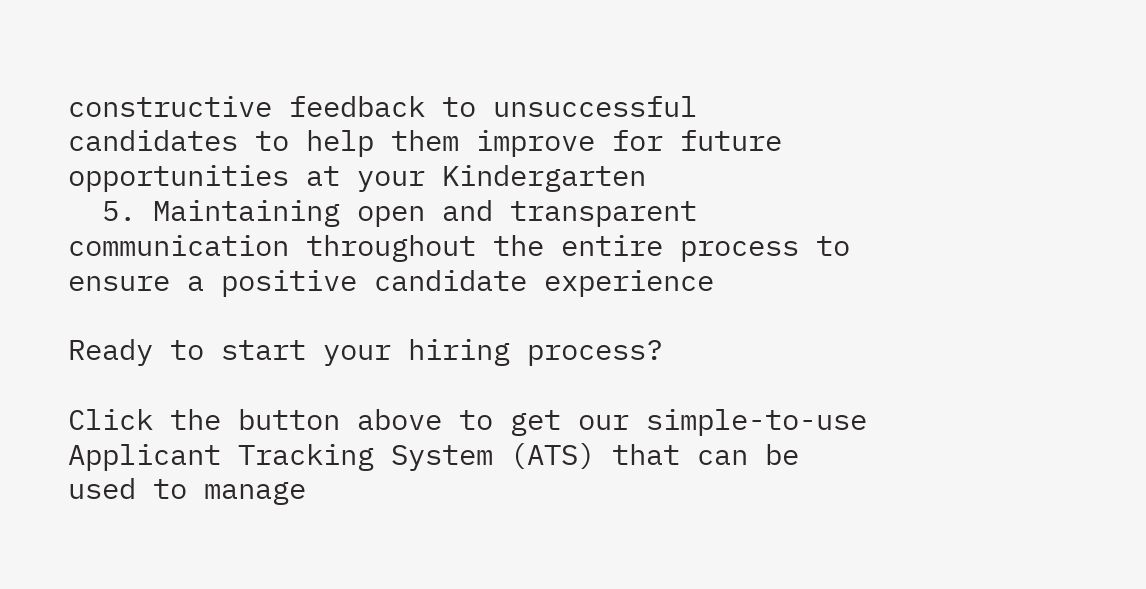constructive feedback to unsuccessful candidates to help them improve for future opportunities at your Kindergarten
  5. Maintaining open and transparent communication throughout the entire process to ensure a positive candidate experience

Ready to start your hiring process?

Click the button above to get our simple-to-use Applicant Tracking System (ATS) that can be used to manage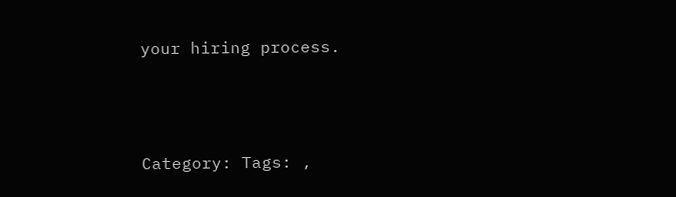your hiring process.



Category: Tags: ,